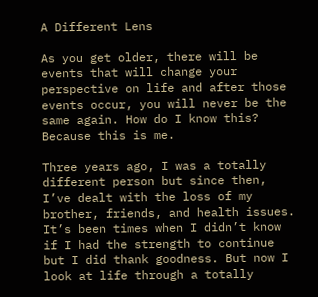A Different Lens

As you get older, there will be events that will change your perspective on life and after those events occur, you will never be the same again. How do I know this? Because this is me.

Three years ago, I was a totally different person but since then, I’ve dealt with the loss of my brother, friends, and health issues. It’s been times when I didn’t know if I had the strength to continue but I did thank goodness. But now I look at life through a totally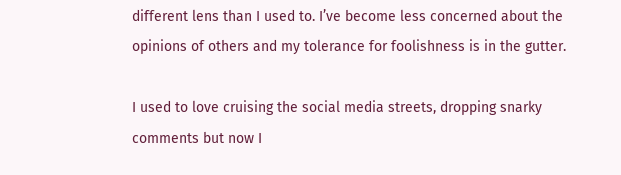different lens than I used to. I’ve become less concerned about the opinions of others and my tolerance for foolishness is in the gutter.

I used to love cruising the social media streets, dropping snarky comments but now I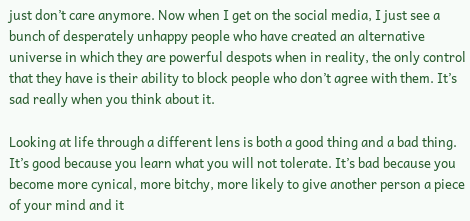just don’t care anymore. Now when I get on the social media, I just see a bunch of desperately unhappy people who have created an alternative universe in which they are powerful despots when in reality, the only control that they have is their ability to block people who don’t agree with them. It’s sad really when you think about it.

Looking at life through a different lens is both a good thing and a bad thing. It’s good because you learn what you will not tolerate. It’s bad because you become more cynical, more bitchy, more likely to give another person a piece of your mind and it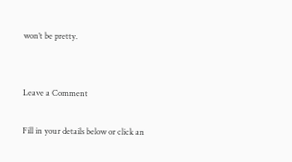won’t be pretty.


Leave a Comment

Fill in your details below or click an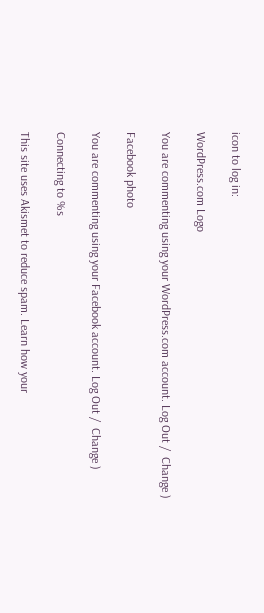icon to log in:

WordPress.com Logo

You are commenting using your WordPress.com account. Log Out /  Change )

Facebook photo

You are commenting using your Facebook account. Log Out /  Change )

Connecting to %s

This site uses Akismet to reduce spam. Learn how your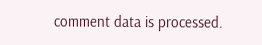comment data is processed.